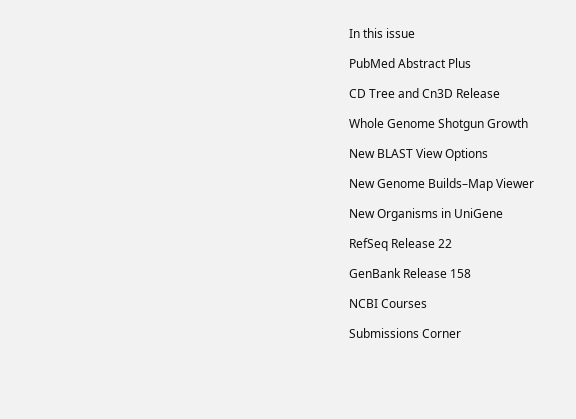In this issue

PubMed Abstract Plus

CD Tree and Cn3D Release

Whole Genome Shotgun Growth

New BLAST View Options

New Genome Builds–Map Viewer

New Organisms in UniGene

RefSeq Release 22

GenBank Release 158

NCBI Courses

Submissions Corner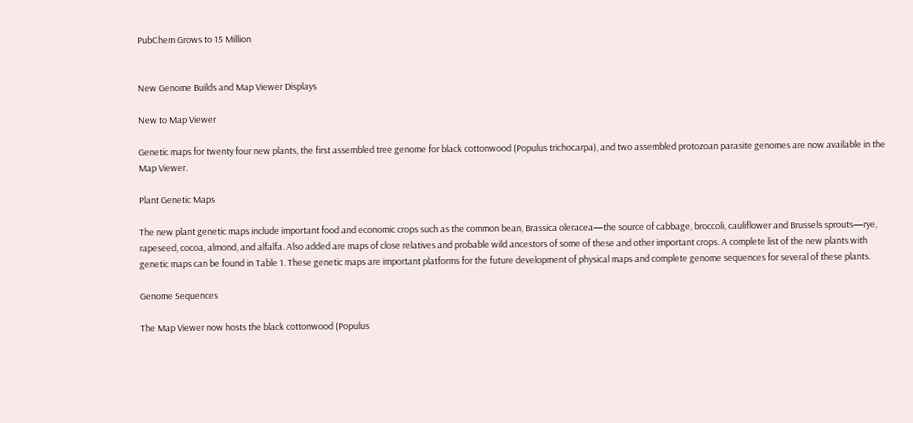PubChem Grows to 15 Million


New Genome Builds and Map Viewer Displays

New to Map Viewer

Genetic maps for twenty four new plants, the first assembled tree genome for black cottonwood (Populus trichocarpa), and two assembled protozoan parasite genomes are now available in the Map Viewer.

Plant Genetic Maps

The new plant genetic maps include important food and economic crops such as the common bean, Brassica oleracea—the source of cabbage, broccoli, cauliflower and Brussels sprouts—rye, rapeseed, cocoa, almond, and alfalfa. Also added are maps of close relatives and probable wild ancestors of some of these and other important crops. A complete list of the new plants with genetic maps can be found in Table 1. These genetic maps are important platforms for the future development of physical maps and complete genome sequences for several of these plants.

Genome Sequences

The Map Viewer now hosts the black cottonwood (Populus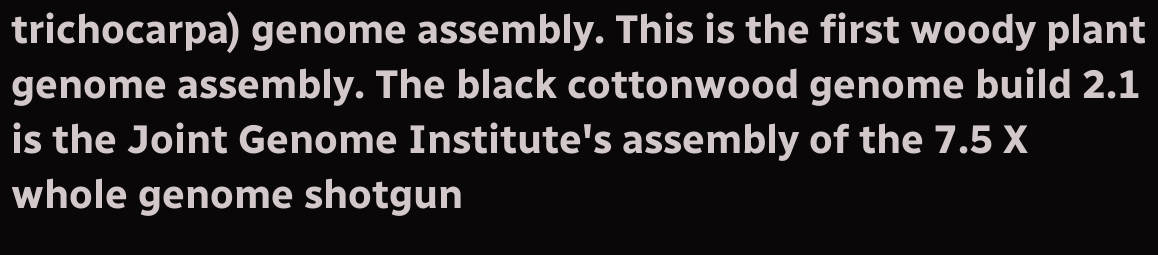trichocarpa) genome assembly. This is the first woody plant genome assembly. The black cottonwood genome build 2.1 is the Joint Genome Institute's assembly of the 7.5 X whole genome shotgun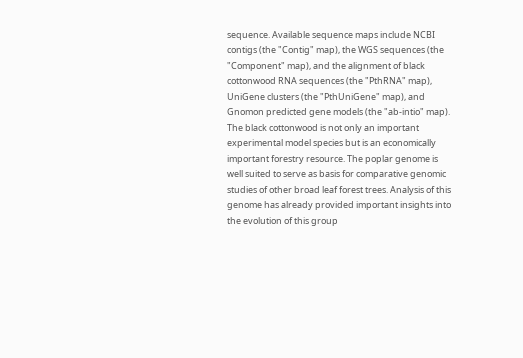sequence. Available sequence maps include NCBI contigs (the "Contig" map), the WGS sequences (the "Component" map), and the alignment of black cottonwood RNA sequences (the "PthRNA" map), UniGene clusters (the "PthUniGene" map), and Gnomon predicted gene models (the "ab-intio" map). The black cottonwood is not only an important experimental model species but is an economically important forestry resource. The poplar genome is well suited to serve as basis for comparative genomic studies of other broad leaf forest trees. Analysis of this genome has already provided important insights into the evolution of this group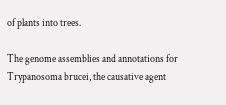of plants into trees.

The genome assemblies and annotations for Trypanosoma brucei, the causative agent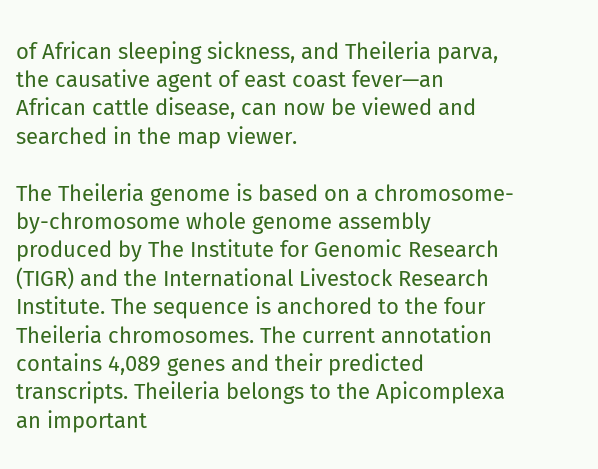of African sleeping sickness, and Theileria parva, the causative agent of east coast fever—an African cattle disease, can now be viewed and searched in the map viewer.

The Theileria genome is based on a chromosome-by-chromosome whole genome assembly produced by The Institute for Genomic Research (TIGR) and the International Livestock Research Institute. The sequence is anchored to the four Theileria chromosomes. The current annotation contains 4,089 genes and their predicted transcripts. Theileria belongs to the Apicomplexa an important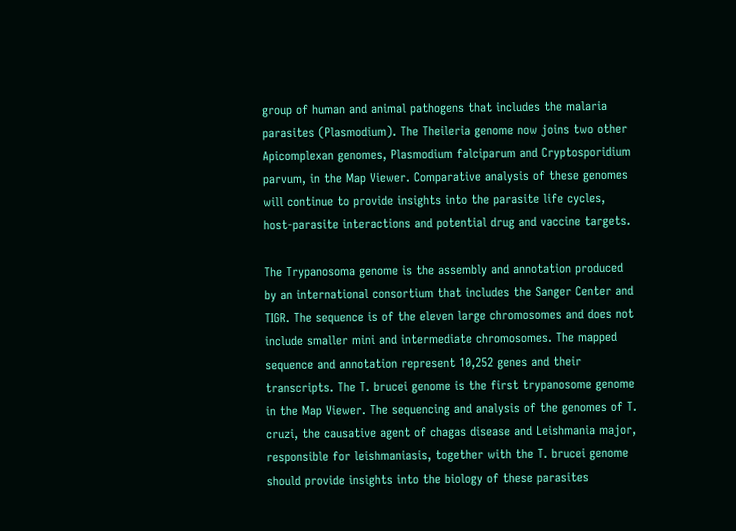group of human and animal pathogens that includes the malaria parasites (Plasmodium). The Theileria genome now joins two other Apicomplexan genomes, Plasmodium falciparum and Cryptosporidium parvum, in the Map Viewer. Comparative analysis of these genomes will continue to provide insights into the parasite life cycles, host-parasite interactions and potential drug and vaccine targets.

The Trypanosoma genome is the assembly and annotation produced by an international consortium that includes the Sanger Center and TIGR. The sequence is of the eleven large chromosomes and does not include smaller mini and intermediate chromosomes. The mapped sequence and annotation represent 10,252 genes and their transcripts. The T. brucei genome is the first trypanosome genome in the Map Viewer. The sequencing and analysis of the genomes of T. cruzi, the causative agent of chagas disease and Leishmania major, responsible for leishmaniasis, together with the T. brucei genome should provide insights into the biology of these parasites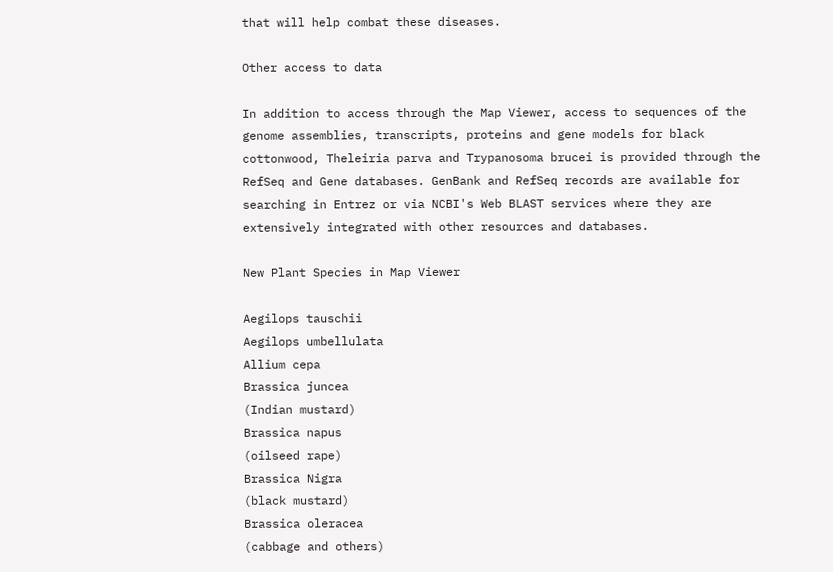that will help combat these diseases.

Other access to data

In addition to access through the Map Viewer, access to sequences of the genome assemblies, transcripts, proteins and gene models for black cottonwood, Theleiria parva and Trypanosoma brucei is provided through the RefSeq and Gene databases. GenBank and RefSeq records are available for searching in Entrez or via NCBI's Web BLAST services where they are extensively integrated with other resources and databases.

New Plant Species in Map Viewer

Aegilops tauschii
Aegilops umbellulata
Allium cepa
Brassica juncea
(Indian mustard)
Brassica napus
(oilseed rape)
Brassica Nigra
(black mustard)
Brassica oleracea
(cabbage and others)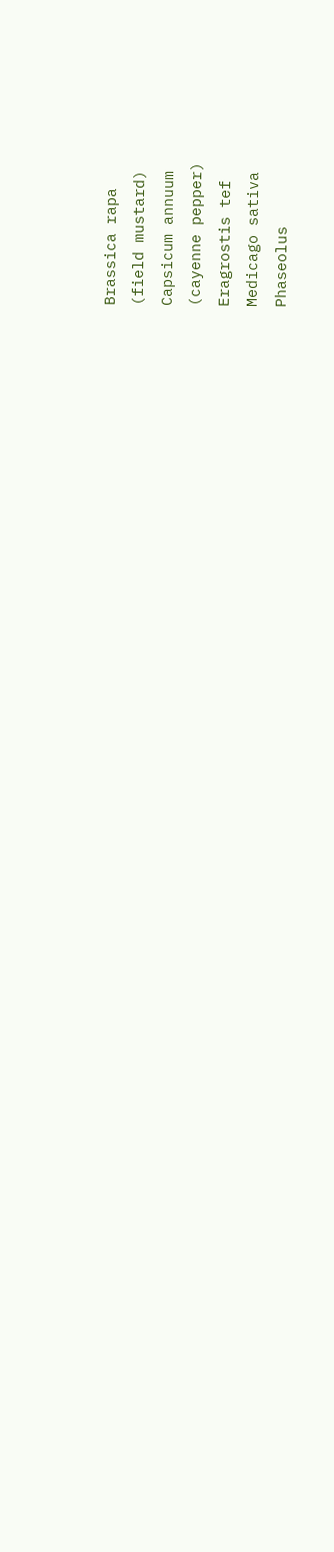Brassica rapa
(field mustard)
Capsicum annuum
(cayenne pepper)
Eragrostis tef
Medicago sativa
Phaseolus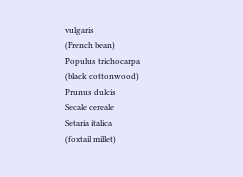vulgaris
(French bean)
Populus trichocarpa
(black cottonwood)
Prunus dulcis
Secale cereale
Setaria italica
(foxtail millet)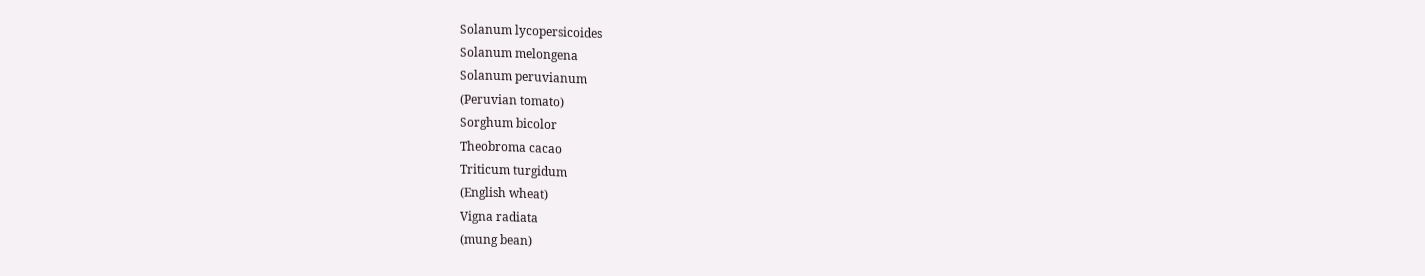Solanum lycopersicoides
Solanum melongena
Solanum peruvianum
(Peruvian tomato)
Sorghum bicolor
Theobroma cacao
Triticum turgidum
(English wheat)
Vigna radiata
(mung bean)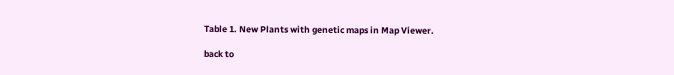Table 1. New Plants with genetic maps in Map Viewer.

back to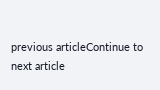previous articleContinue to next article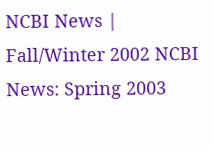NCBI News | Fall/Winter 2002 NCBI News: Spring 2003